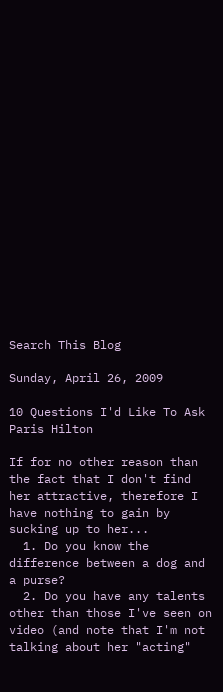Search This Blog

Sunday, April 26, 2009

10 Questions I'd Like To Ask Paris Hilton

If for no other reason than the fact that I don't find her attractive, therefore I have nothing to gain by sucking up to her...
  1. Do you know the difference between a dog and a purse?
  2. Do you have any talents other than those I've seen on video (and note that I'm not talking about her "acting"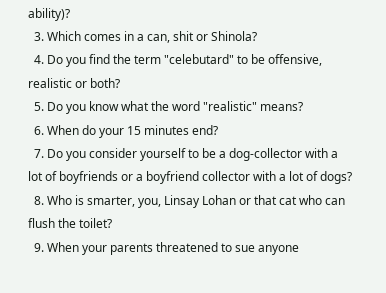ability)?
  3. Which comes in a can, shit or Shinola?
  4. Do you find the term "celebutard" to be offensive, realistic or both?
  5. Do you know what the word "realistic" means?
  6. When do your 15 minutes end?
  7. Do you consider yourself to be a dog-collector with a lot of boyfriends or a boyfriend collector with a lot of dogs?
  8. Who is smarter, you, Linsay Lohan or that cat who can flush the toilet?
  9. When your parents threatened to sue anyone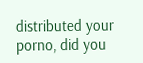distributed your porno, did you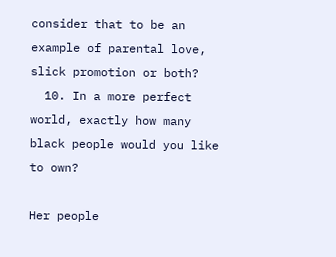consider that to be an example of parental love, slick promotion or both?
  10. In a more perfect world, exactly how many black people would you like to own?

Her people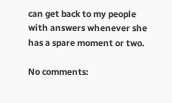can get back to my people with answers whenever she has a spare moment or two.

No comments: